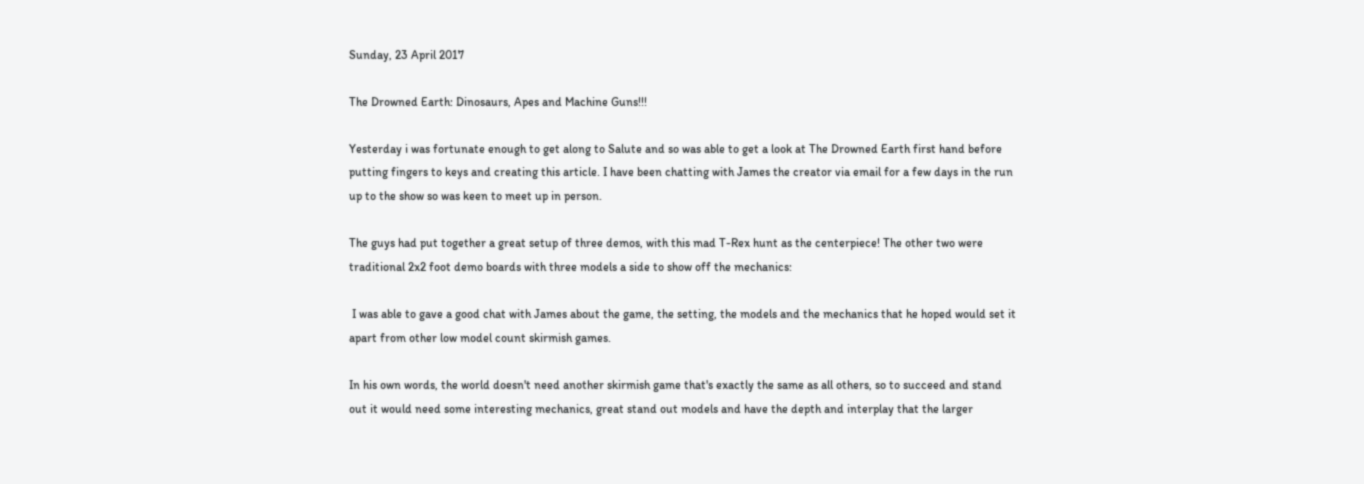Sunday, 23 April 2017

The Drowned Earth: Dinosaurs, Apes and Machine Guns!!!

Yesterday i was fortunate enough to get along to Salute and so was able to get a look at The Drowned Earth first hand before putting fingers to keys and creating this article. I have been chatting with James the creator via email for a few days in the run up to the show so was keen to meet up in person.

The guys had put together a great setup of three demos, with this mad T-Rex hunt as the centerpiece! The other two were traditional 2x2 foot demo boards with three models a side to show off the mechanics:

 I was able to gave a good chat with James about the game, the setting, the models and the mechanics that he hoped would set it apart from other low model count skirmish games.

In his own words, the world doesn't need another skirmish game that's exactly the same as all others, so to succeed and stand out it would need some interesting mechanics, great stand out models and have the depth and interplay that the larger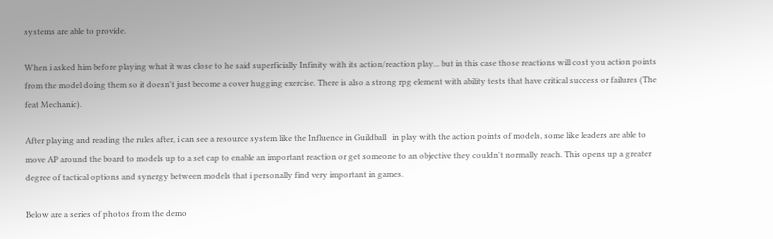systems are able to provide.

When i asked him before playing what it was close to he said superficially Infinity with its action/reaction play... but in this case those reactions will cost you action points from the model doing them so it doesn't just become a cover hugging exercise. There is also a strong rpg element with ability tests that have critical success or failures (The feat Mechanic).

After playing and reading the rules after, i can see a resource system like the Influence in Guildball   in play with the action points of models, some like leaders are able to move AP around the board to models up to a set cap to enable an important reaction or get someone to an objective they couldn't normally reach. This opens up a greater degree of tactical options and synergy between models that i personally find very important in games.

Below are a series of photos from the demo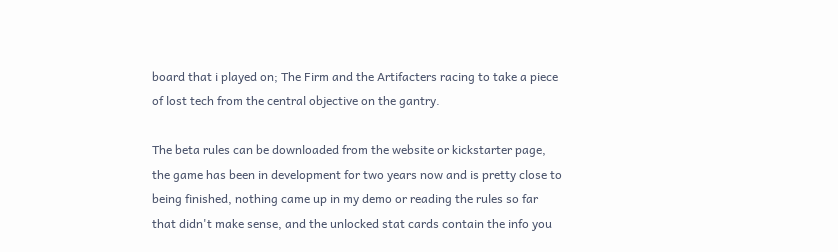board that i played on; The Firm and the Artifacters racing to take a piece of lost tech from the central objective on the gantry.

The beta rules can be downloaded from the website or kickstarter page, the game has been in development for two years now and is pretty close to being finished, nothing came up in my demo or reading the rules so far that didn't make sense, and the unlocked stat cards contain the info you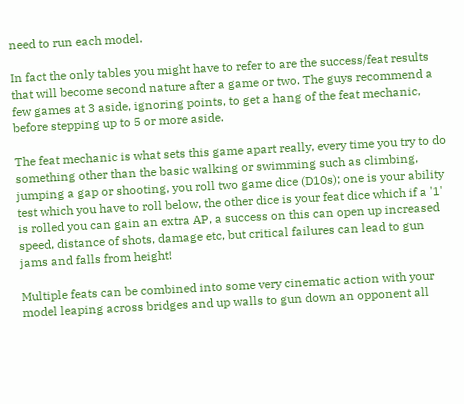need to run each model.

In fact the only tables you might have to refer to are the success/feat results that will become second nature after a game or two. The guys recommend a few games at 3 aside, ignoring points, to get a hang of the feat mechanic, before stepping up to 5 or more aside.

The feat mechanic is what sets this game apart really, every time you try to do something other than the basic walking or swimming such as climbing, jumping a gap or shooting, you roll two game dice (D10s); one is your ability test which you have to roll below, the other dice is your feat dice which if a '1' is rolled you can gain an extra AP, a success on this can open up increased speed, distance of shots, damage etc, but critical failures can lead to gun jams and falls from height!

Multiple feats can be combined into some very cinematic action with your model leaping across bridges and up walls to gun down an opponent all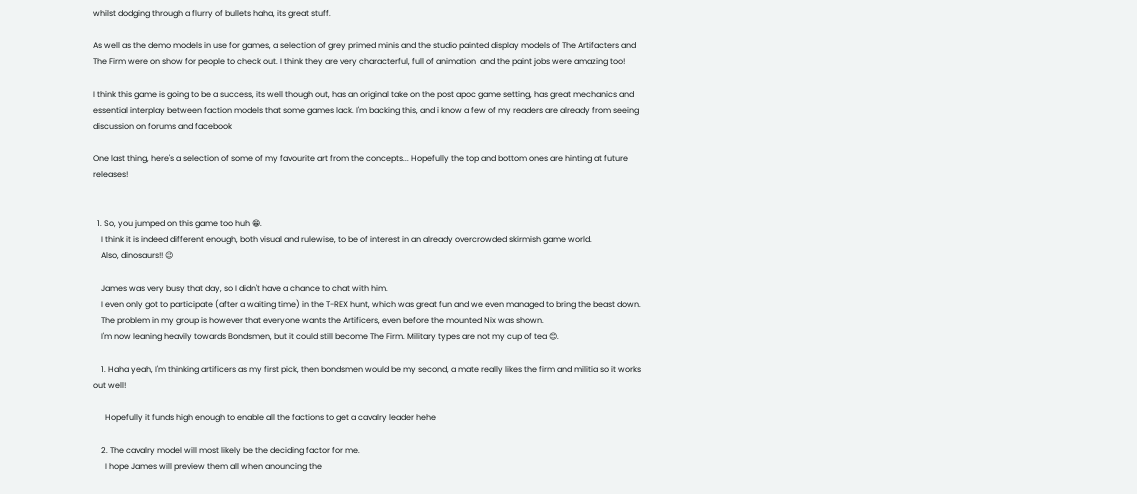whilst dodging through a flurry of bullets haha, its great stuff.

As well as the demo models in use for games, a selection of grey primed minis and the studio painted display models of The Artifacters and The Firm were on show for people to check out. I think they are very characterful, full of animation  and the paint jobs were amazing too!

I think this game is going to be a success, its well though out, has an original take on the post apoc game setting, has great mechanics and essential interplay between faction models that some games lack. I'm backing this, and i know a few of my readers are already from seeing discussion on forums and facebook

One last thing, here's a selection of some of my favourite art from the concepts... Hopefully the top and bottom ones are hinting at future releases!


  1. So, you jumped on this game too huh 😁.
    I think it is indeed different enough, both visual and rulewise, to be of interest in an already overcrowded skirmish game world.
    Also, dinosaurs!! 😉

    James was very busy that day, so I didn't have a chance to chat with him.
    I even only got to participate (after a waiting time) in the T-REX hunt, which was great fun and we even managed to bring the beast down.
    The problem in my group is however that everyone wants the Artificers, even before the mounted Nix was shown.
    I'm now leaning heavily towards Bondsmen, but it could still become The Firm. Military types are not my cup of tea 😊.

    1. Haha yeah, I'm thinking artificers as my first pick, then bondsmen would be my second, a mate really likes the firm and militia so it works out well!

      Hopefully it funds high enough to enable all the factions to get a cavalry leader hehe

    2. The cavalry model will most likely be the deciding factor for me.
      I hope James will preview them all when anouncing the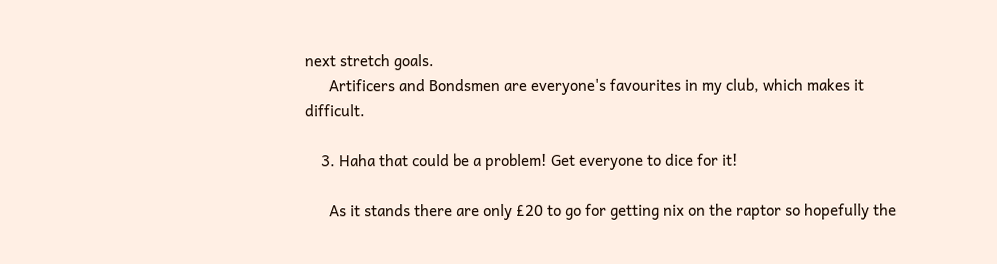next stretch goals.
      Artificers and Bondsmen are everyone's favourites in my club, which makes it difficult.

    3. Haha that could be a problem! Get everyone to dice for it!

      As it stands there are only £20 to go for getting nix on the raptor so hopefully the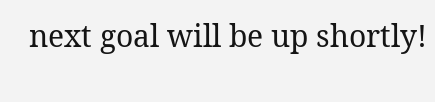next goal will be up shortly!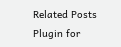Related Posts Plugin for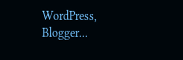WordPress, Blogger...